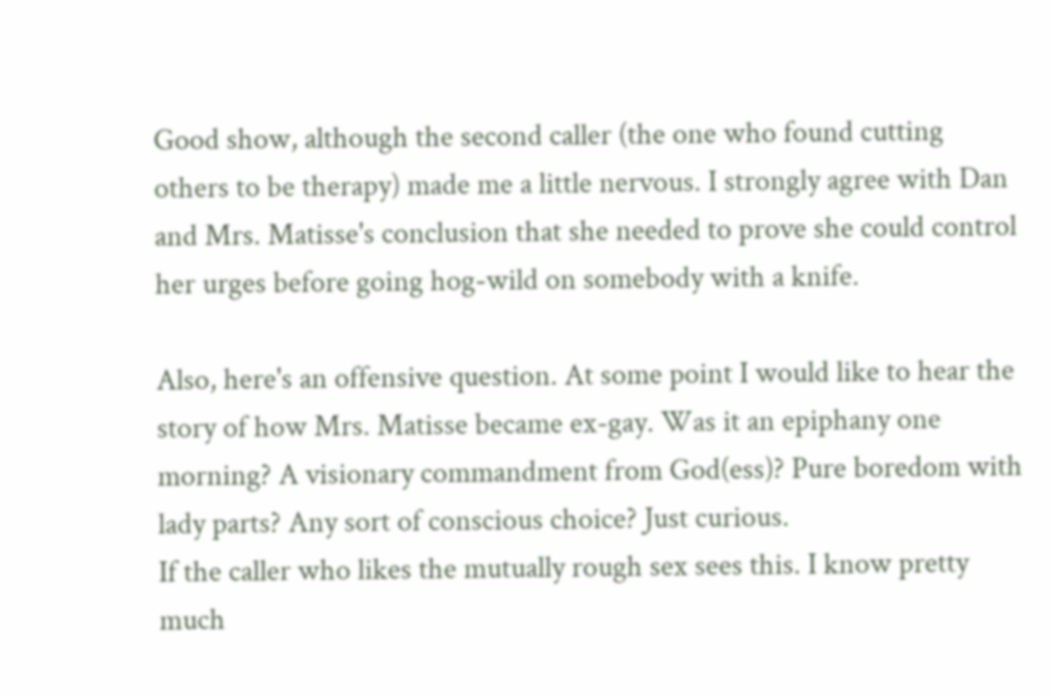Good show, although the second caller (the one who found cutting others to be therapy) made me a little nervous. I strongly agree with Dan and Mrs. Matisse's conclusion that she needed to prove she could control her urges before going hog-wild on somebody with a knife.

Also, here's an offensive question. At some point I would like to hear the story of how Mrs. Matisse became ex-gay. Was it an epiphany one morning? A visionary commandment from God(ess)? Pure boredom with lady parts? Any sort of conscious choice? Just curious.
If the caller who likes the mutually rough sex sees this. I know pretty much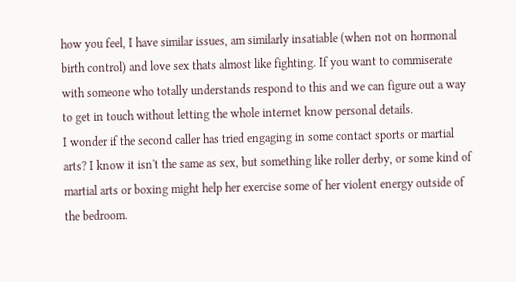how you feel, I have similar issues, am similarly insatiable (when not on hormonal birth control) and love sex thats almost like fighting. If you want to commiserate with someone who totally understands respond to this and we can figure out a way to get in touch without letting the whole internet know personal details.
I wonder if the second caller has tried engaging in some contact sports or martial arts? I know it isn't the same as sex, but something like roller derby, or some kind of martial arts or boxing might help her exercise some of her violent energy outside of the bedroom.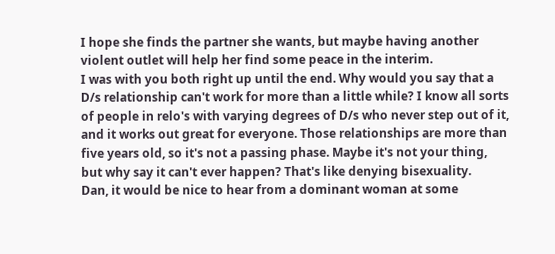I hope she finds the partner she wants, but maybe having another violent outlet will help her find some peace in the interim.
I was with you both right up until the end. Why would you say that a D/s relationship can't work for more than a little while? I know all sorts of people in relo's with varying degrees of D/s who never step out of it, and it works out great for everyone. Those relationships are more than five years old, so it's not a passing phase. Maybe it's not your thing, but why say it can't ever happen? That's like denying bisexuality.
Dan, it would be nice to hear from a dominant woman at some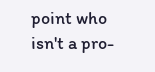point who isn't a pro-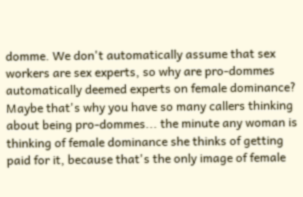domme. We don't automatically assume that sex workers are sex experts, so why are pro-dommes automatically deemed experts on female dominance? Maybe that's why you have so many callers thinking about being pro-dommes... the minute any woman is thinking of female dominance she thinks of getting paid for it, because that's the only image of female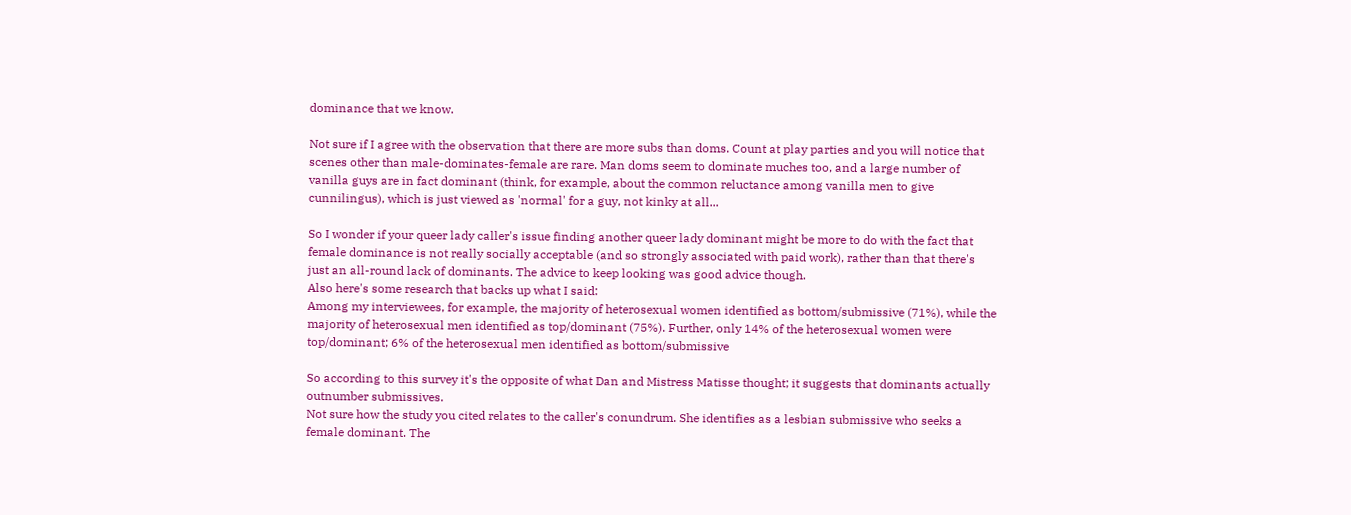dominance that we know.

Not sure if I agree with the observation that there are more subs than doms. Count at play parties and you will notice that scenes other than male-dominates-female are rare. Man doms seem to dominate muches too, and a large number of vanilla guys are in fact dominant (think, for example, about the common reluctance among vanilla men to give cunnilingus), which is just viewed as 'normal' for a guy, not kinky at all...

So I wonder if your queer lady caller's issue finding another queer lady dominant might be more to do with the fact that female dominance is not really socially acceptable (and so strongly associated with paid work), rather than that there's just an all-round lack of dominants. The advice to keep looking was good advice though.
Also here's some research that backs up what I said:
Among my interviewees, for example, the majority of heterosexual women identified as bottom/submissive (71%), while the majority of heterosexual men identified as top/dominant (75%). Further, only 14% of the heterosexual women were top/dominant; 6% of the heterosexual men identified as bottom/submissive

So according to this survey it's the opposite of what Dan and Mistress Matisse thought; it suggests that dominants actually outnumber submissives.
Not sure how the study you cited relates to the caller's conundrum. She identifies as a lesbian submissive who seeks a female dominant. The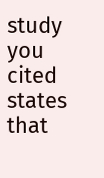study you cited states that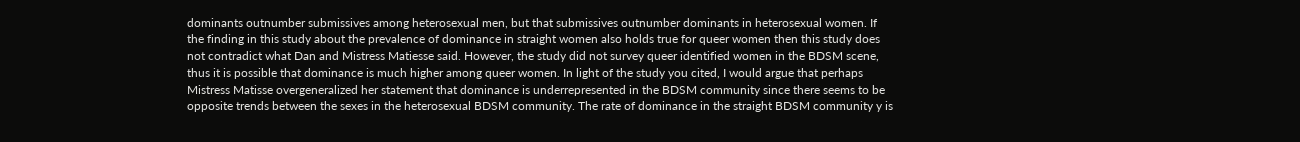dominants outnumber submissives among heterosexual men, but that submissives outnumber dominants in heterosexual women. If the finding in this study about the prevalence of dominance in straight women also holds true for queer women then this study does not contradict what Dan and Mistress Matiesse said. However, the study did not survey queer identified women in the BDSM scene, thus it is possible that dominance is much higher among queer women. In light of the study you cited, I would argue that perhaps Mistress Matisse overgeneralized her statement that dominance is underrepresented in the BDSM community since there seems to be opposite trends between the sexes in the heterosexual BDSM community. The rate of dominance in the straight BDSM community y is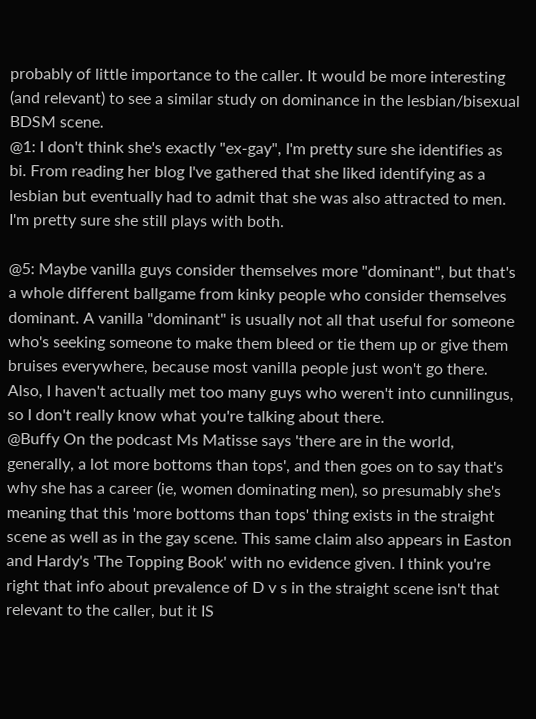probably of little importance to the caller. It would be more interesting (and relevant) to see a similar study on dominance in the lesbian/bisexual BDSM scene.
@1: I don't think she's exactly "ex-gay", I'm pretty sure she identifies as bi. From reading her blog I've gathered that she liked identifying as a lesbian but eventually had to admit that she was also attracted to men. I'm pretty sure she still plays with both.

@5: Maybe vanilla guys consider themselves more "dominant", but that's a whole different ballgame from kinky people who consider themselves dominant. A vanilla "dominant" is usually not all that useful for someone who's seeking someone to make them bleed or tie them up or give them bruises everywhere, because most vanilla people just won't go there. Also, I haven't actually met too many guys who weren't into cunnilingus, so I don't really know what you're talking about there.
@Buffy On the podcast Ms Matisse says 'there are in the world, generally, a lot more bottoms than tops', and then goes on to say that's why she has a career (ie, women dominating men), so presumably she's meaning that this 'more bottoms than tops' thing exists in the straight scene as well as in the gay scene. This same claim also appears in Easton and Hardy's 'The Topping Book' with no evidence given. I think you're right that info about prevalence of D v s in the straight scene isn't that relevant to the caller, but it IS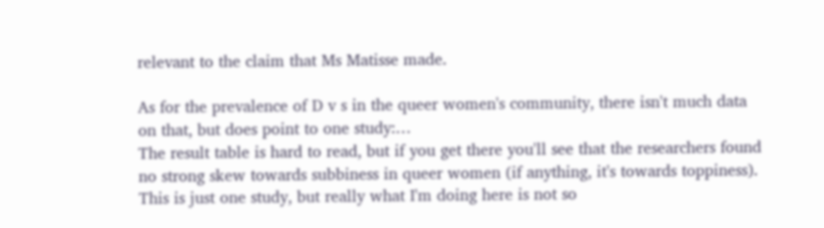relevant to the claim that Ms Matisse made.

As for the prevalence of D v s in the queer women's community, there isn't much data on that, but does point to one study:…
The result table is hard to read, but if you get there you'll see that the researchers found no strong skew towards subbiness in queer women (if anything, it's towards toppiness). This is just one study, but really what I'm doing here is not so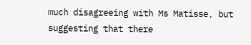much disagreeing with Ms Matisse, but suggesting that there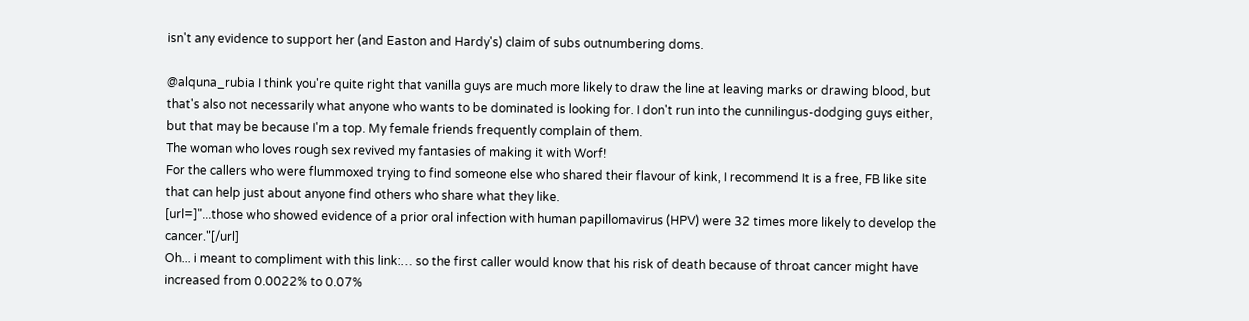isn't any evidence to support her (and Easton and Hardy's) claim of subs outnumbering doms.

@alquna_rubia I think you're quite right that vanilla guys are much more likely to draw the line at leaving marks or drawing blood, but that's also not necessarily what anyone who wants to be dominated is looking for. I don't run into the cunnilingus-dodging guys either, but that may be because I'm a top. My female friends frequently complain of them.
The woman who loves rough sex revived my fantasies of making it with Worf!
For the callers who were flummoxed trying to find someone else who shared their flavour of kink, I recommend It is a free, FB like site that can help just about anyone find others who share what they like.
[url=]"...those who showed evidence of a prior oral infection with human papillomavirus (HPV) were 32 times more likely to develop the cancer."[/url]
Oh... i meant to compliment with this link:… so the first caller would know that his risk of death because of throat cancer might have increased from 0.0022% to 0.07%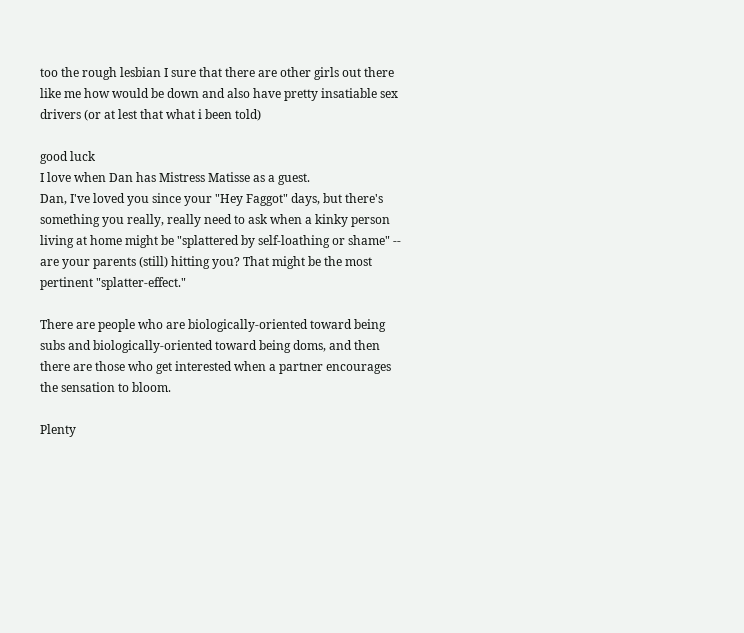too the rough lesbian I sure that there are other girls out there like me how would be down and also have pretty insatiable sex drivers (or at lest that what i been told)

good luck
I love when Dan has Mistress Matisse as a guest.
Dan, I've loved you since your "Hey Faggot" days, but there's something you really, really need to ask when a kinky person living at home might be "splattered by self-loathing or shame" -- are your parents (still) hitting you? That might be the most pertinent "splatter-effect."

There are people who are biologically-oriented toward being subs and biologically-oriented toward being doms, and then there are those who get interested when a partner encourages the sensation to bloom.

Plenty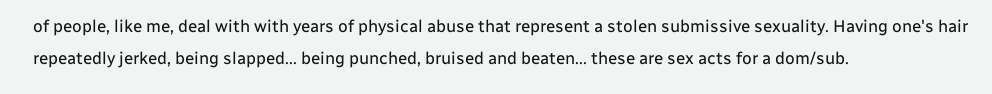of people, like me, deal with with years of physical abuse that represent a stolen submissive sexuality. Having one's hair repeatedly jerked, being slapped... being punched, bruised and beaten... these are sex acts for a dom/sub.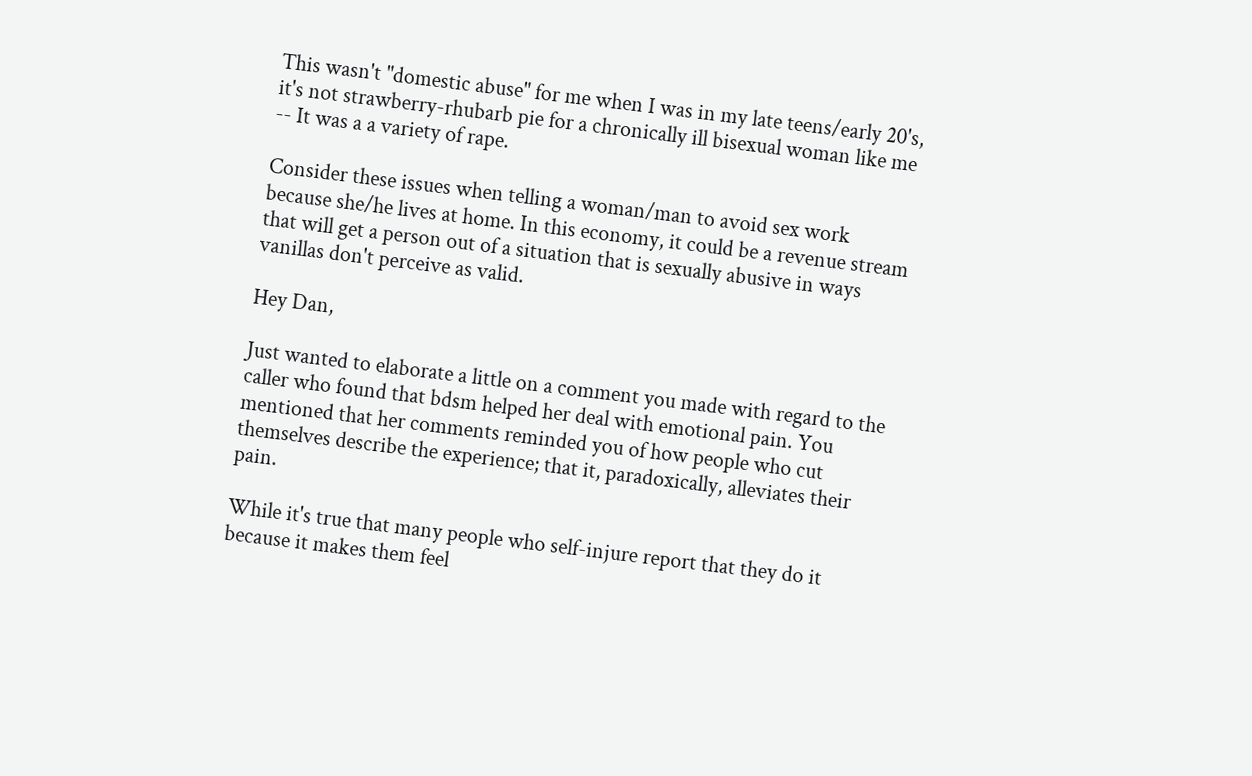This wasn't "domestic abuse" for me when I was in my late teens/early 20's, it's not strawberry-rhubarb pie for a chronically ill bisexual woman like me -- It was a a variety of rape.

Consider these issues when telling a woman/man to avoid sex work because she/he lives at home. In this economy, it could be a revenue stream that will get a person out of a situation that is sexually abusive in ways vanillas don't perceive as valid.

Hey Dan,

Just wanted to elaborate a little on a comment you made with regard to the caller who found that bdsm helped her deal with emotional pain. You mentioned that her comments reminded you of how people who cut themselves describe the experience; that it, paradoxically, alleviates their pain.

While it's true that many people who self-injure report that they do it because it makes them feel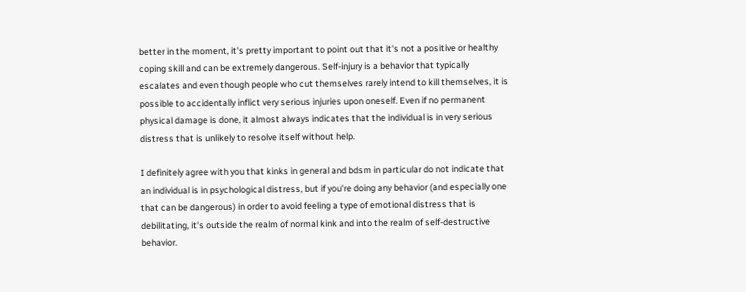better in the moment, it's pretty important to point out that it's not a positive or healthy coping skill and can be extremely dangerous. Self-injury is a behavior that typically escalates and even though people who cut themselves rarely intend to kill themselves, it is possible to accidentally inflict very serious injuries upon oneself. Even if no permanent physical damage is done, it almost always indicates that the individual is in very serious distress that is unlikely to resolve itself without help.

I definitely agree with you that kinks in general and bdsm in particular do not indicate that an individual is in psychological distress, but if you're doing any behavior (and especially one that can be dangerous) in order to avoid feeling a type of emotional distress that is debilitating, it's outside the realm of normal kink and into the realm of self-destructive behavior.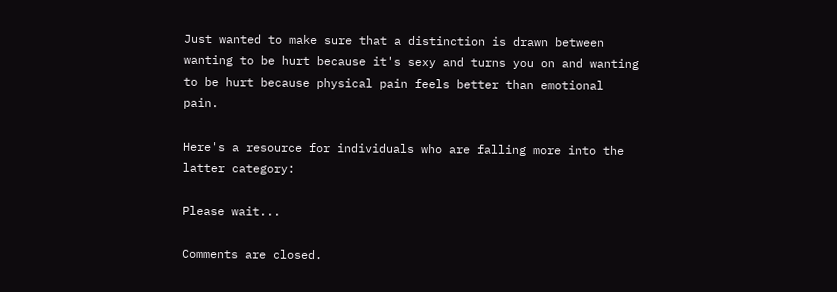Just wanted to make sure that a distinction is drawn between wanting to be hurt because it's sexy and turns you on and wanting to be hurt because physical pain feels better than emotional pain.

Here's a resource for individuals who are falling more into the latter category:

Please wait...

Comments are closed.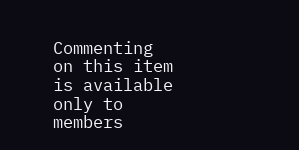Commenting on this item is available only to members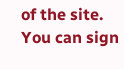of the site. You can sign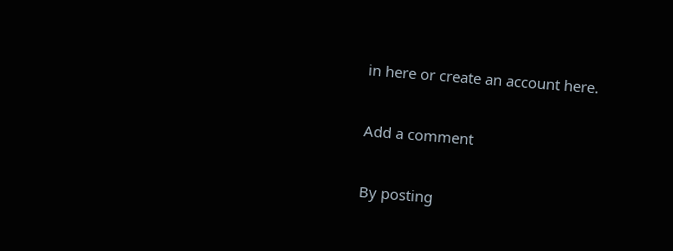in here or create an account here.

Add a comment

By posting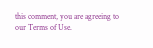this comment, you are agreeing to our Terms of Use.